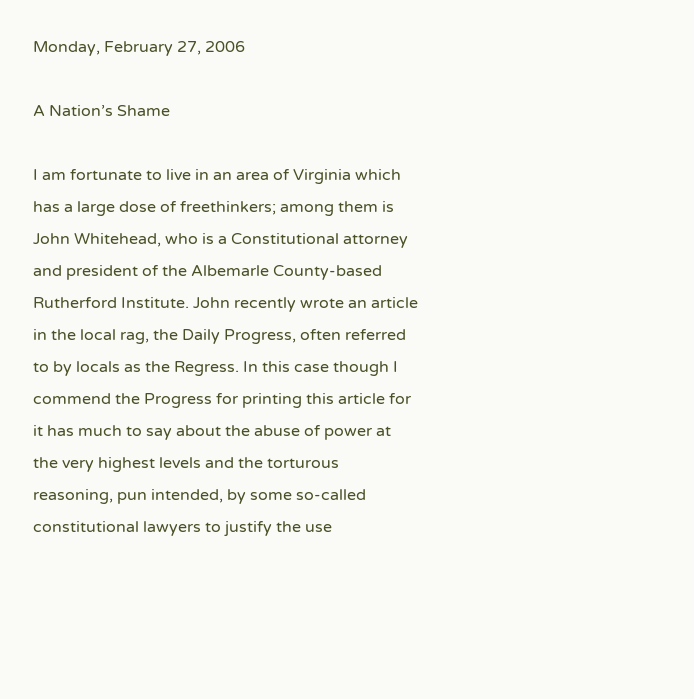Monday, February 27, 2006

A Nation’s Shame

I am fortunate to live in an area of Virginia which has a large dose of freethinkers; among them is John Whitehead, who is a Constitutional attorney and president of the Albemarle County-based Rutherford Institute. John recently wrote an article in the local rag, the Daily Progress, often referred to by locals as the Regress. In this case though I commend the Progress for printing this article for it has much to say about the abuse of power at the very highest levels and the torturous reasoning, pun intended, by some so-called constitutional lawyers to justify the use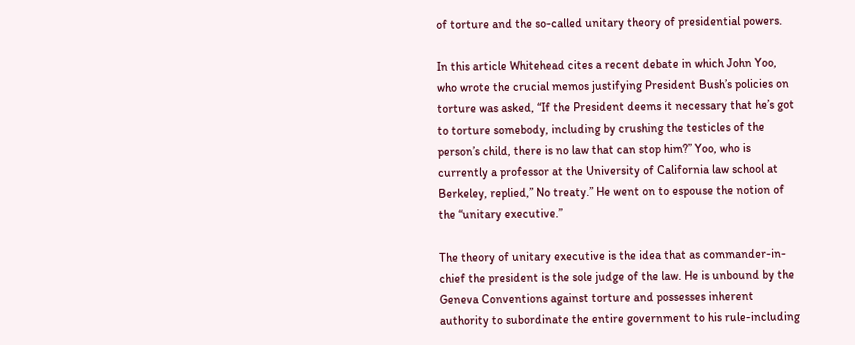of torture and the so-called unitary theory of presidential powers.

In this article Whitehead cites a recent debate in which John Yoo, who wrote the crucial memos justifying President Bush’s policies on torture was asked, “If the President deems it necessary that he’s got to torture somebody, including by crushing the testicles of the person’s child, there is no law that can stop him?” Yoo, who is currently a professor at the University of California law school at Berkeley, replied,” No treaty.” He went on to espouse the notion of the “unitary executive.”

The theory of unitary executive is the idea that as commander-in-chief the president is the sole judge of the law. He is unbound by the Geneva Conventions against torture and possesses inherent authority to subordinate the entire government to his rule-including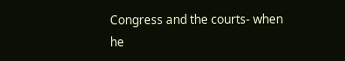Congress and the courts- when he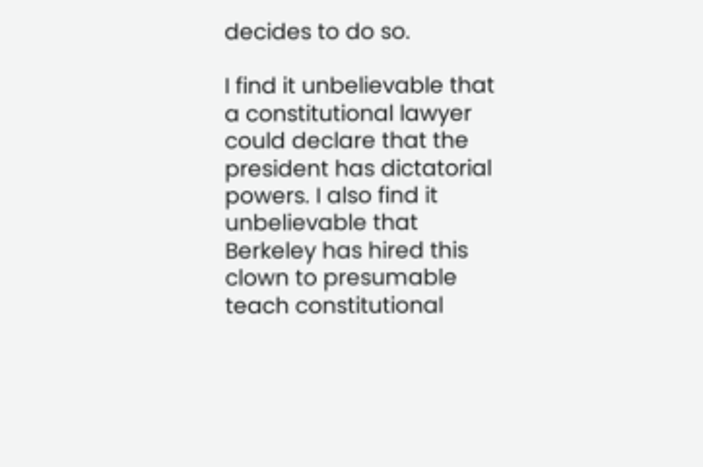decides to do so.

I find it unbelievable that a constitutional lawyer could declare that the president has dictatorial powers. I also find it unbelievable that Berkeley has hired this clown to presumable teach constitutional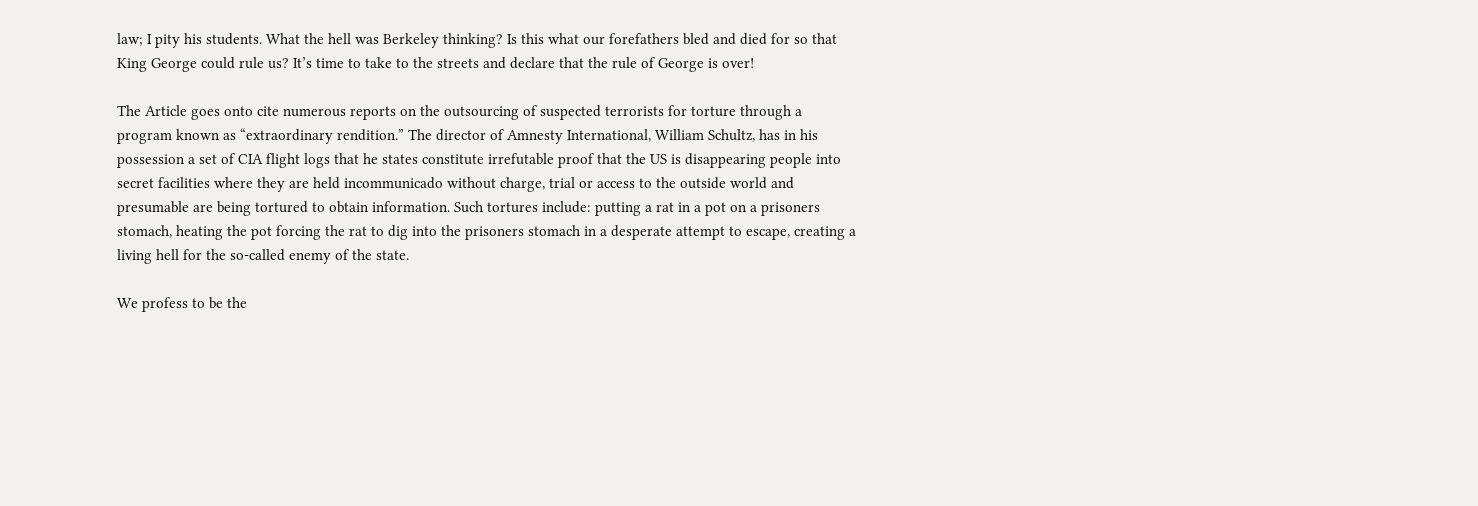law; I pity his students. What the hell was Berkeley thinking? Is this what our forefathers bled and died for so that King George could rule us? It’s time to take to the streets and declare that the rule of George is over!

The Article goes onto cite numerous reports on the outsourcing of suspected terrorists for torture through a program known as “extraordinary rendition.” The director of Amnesty International, William Schultz, has in his possession a set of CIA flight logs that he states constitute irrefutable proof that the US is disappearing people into secret facilities where they are held incommunicado without charge, trial or access to the outside world and presumable are being tortured to obtain information. Such tortures include: putting a rat in a pot on a prisoners stomach, heating the pot forcing the rat to dig into the prisoners stomach in a desperate attempt to escape, creating a living hell for the so-called enemy of the state.

We profess to be the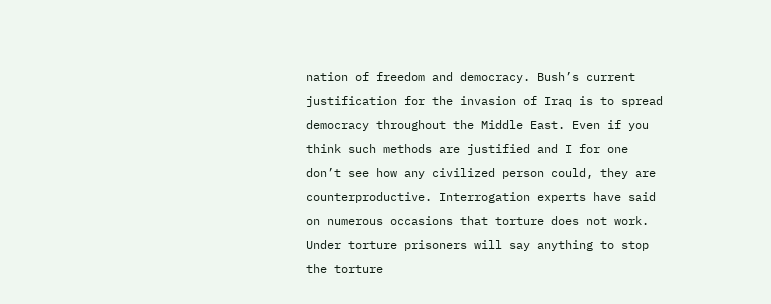nation of freedom and democracy. Bush’s current justification for the invasion of Iraq is to spread democracy throughout the Middle East. Even if you think such methods are justified and I for one don’t see how any civilized person could, they are counterproductive. Interrogation experts have said on numerous occasions that torture does not work. Under torture prisoners will say anything to stop the torture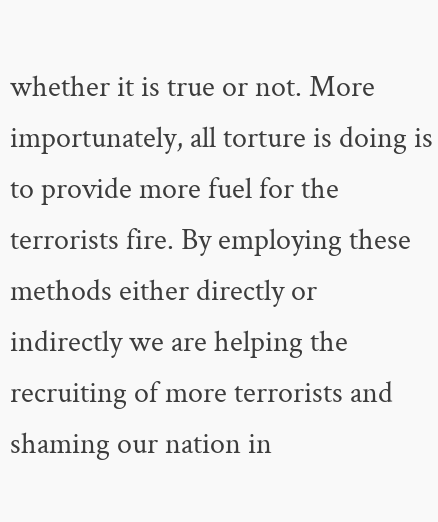whether it is true or not. More importunately, all torture is doing is to provide more fuel for the terrorists fire. By employing these methods either directly or indirectly we are helping the recruiting of more terrorists and shaming our nation in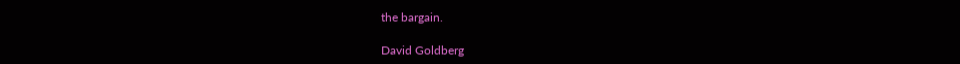the bargain.

David Goldberg